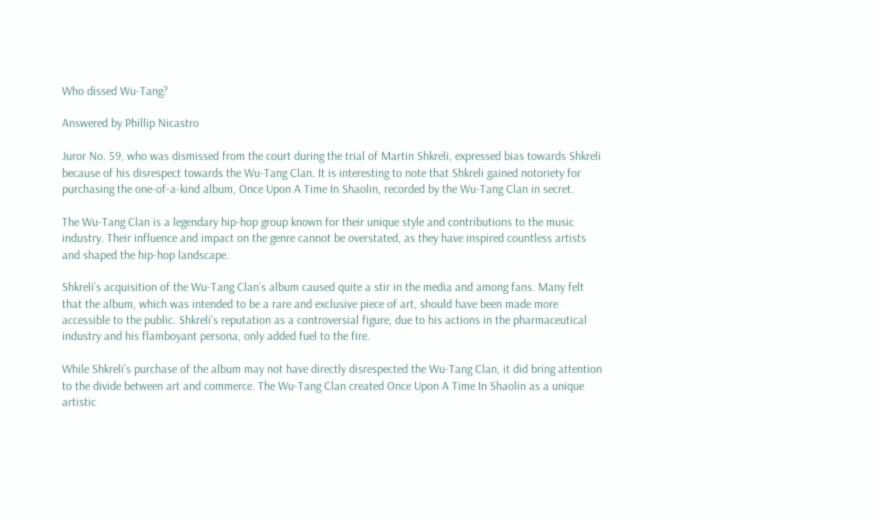Who dissed Wu-Tang?

Answered by Phillip Nicastro

Juror No. 59, who was dismissed from the court during the trial of Martin Shkreli, expressed bias towards Shkreli because of his disrespect towards the Wu-Tang Clan. It is interesting to note that Shkreli gained notoriety for purchasing the one-of-a-kind album, Once Upon A Time In Shaolin, recorded by the Wu-Tang Clan in secret.

The Wu-Tang Clan is a legendary hip-hop group known for their unique style and contributions to the music industry. Their influence and impact on the genre cannot be overstated, as they have inspired countless artists and shaped the hip-hop landscape.

Shkreli’s acquisition of the Wu-Tang Clan’s album caused quite a stir in the media and among fans. Many felt that the album, which was intended to be a rare and exclusive piece of art, should have been made more accessible to the public. Shkreli’s reputation as a controversial figure, due to his actions in the pharmaceutical industry and his flamboyant persona, only added fuel to the fire.

While Shkreli’s purchase of the album may not have directly disrespected the Wu-Tang Clan, it did bring attention to the divide between art and commerce. The Wu-Tang Clan created Once Upon A Time In Shaolin as a unique artistic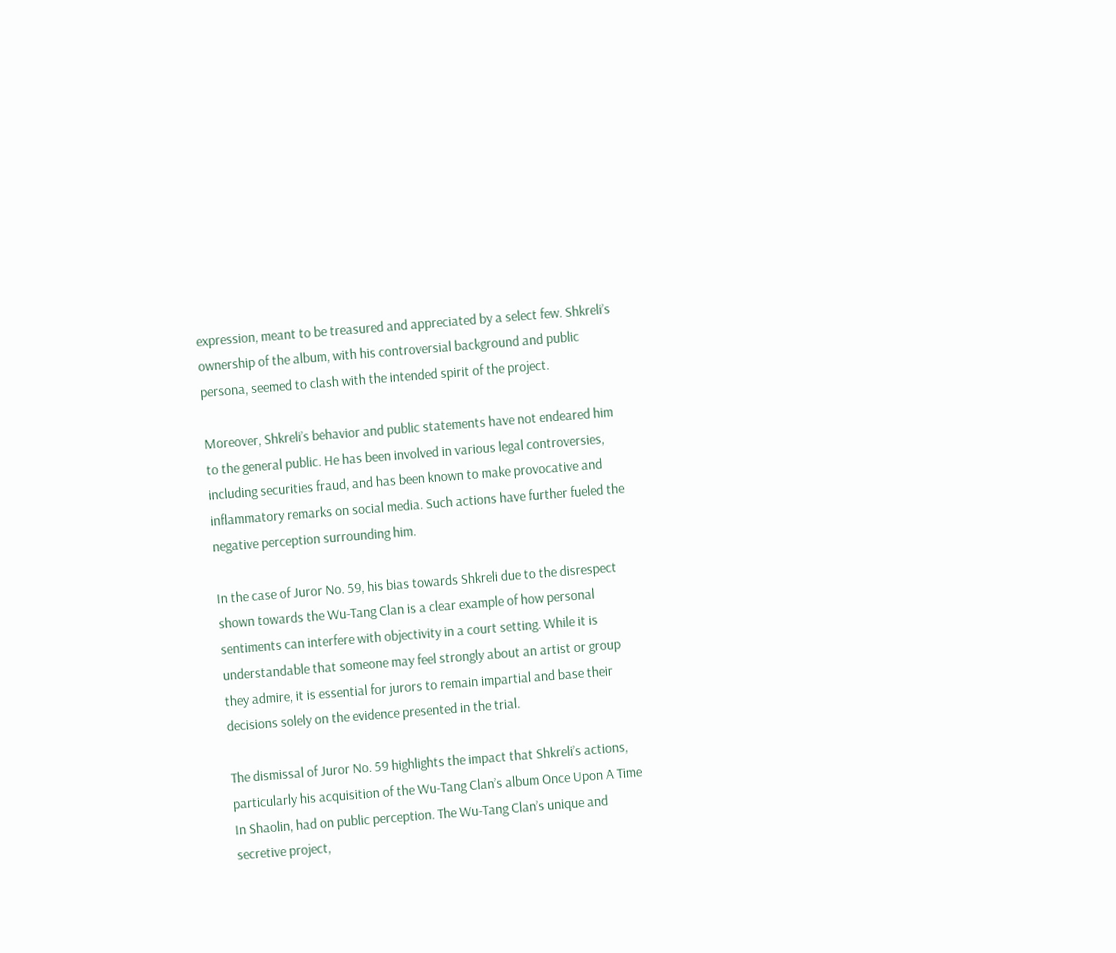expression, meant to be treasured and appreciated by a select few. Shkreli’s ownership of the album, with his controversial background and public persona, seemed to clash with the intended spirit of the project.

Moreover, Shkreli’s behavior and public statements have not endeared him to the general public. He has been involved in various legal controversies, including securities fraud, and has been known to make provocative and inflammatory remarks on social media. Such actions have further fueled the negative perception surrounding him.

In the case of Juror No. 59, his bias towards Shkreli due to the disrespect shown towards the Wu-Tang Clan is a clear example of how personal sentiments can interfere with objectivity in a court setting. While it is understandable that someone may feel strongly about an artist or group they admire, it is essential for jurors to remain impartial and base their decisions solely on the evidence presented in the trial.

The dismissal of Juror No. 59 highlights the impact that Shkreli’s actions, particularly his acquisition of the Wu-Tang Clan’s album Once Upon A Time In Shaolin, had on public perception. The Wu-Tang Clan’s unique and secretive project,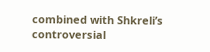combined with Shkreli’s controversial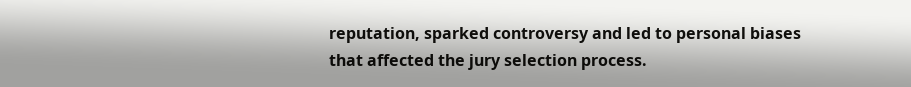reputation, sparked controversy and led to personal biases that affected the jury selection process.